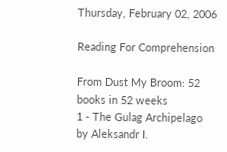Thursday, February 02, 2006

Reading For Comprehension

From Dust My Broom: 52 books in 52 weeks
1 - The Gulag Archipelago by Aleksandr I.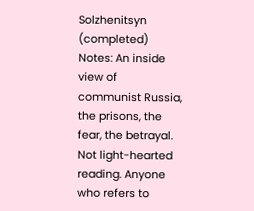Solzhenitsyn (completed) Notes: An inside view of communist Russia, the prisons, the fear, the betrayal. Not light-hearted reading. Anyone who refers to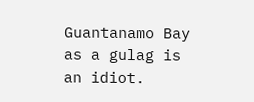Guantanamo Bay as a gulag is an idiot.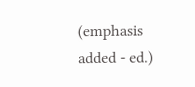(emphasis added - ed.)